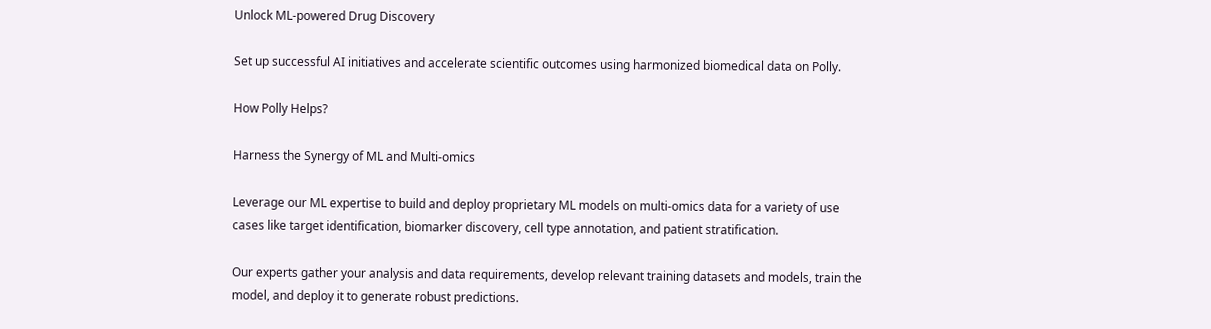Unlock ML-powered Drug Discovery

Set up successful AI initiatives and accelerate scientific outcomes using harmonized biomedical data on Polly.

How Polly Helps?

Harness the Synergy of ML and Multi-omics

Leverage our ML expertise to build and deploy proprietary ML models on multi-omics data for a variety of use cases like target identification, biomarker discovery, cell type annotation, and patient stratification.

Our experts gather your analysis and data requirements, develop relevant training datasets and models, train the model, and deploy it to generate robust predictions.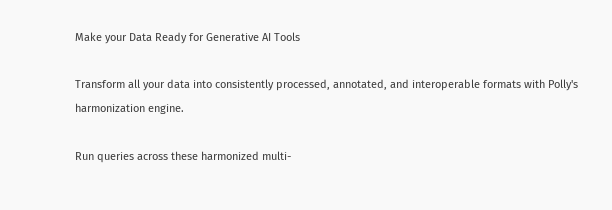Make your Data Ready for Generative AI Tools

Transform all your data into consistently processed, annotated, and interoperable formats with Polly's harmonization engine.

Run queries across these harmonized multi-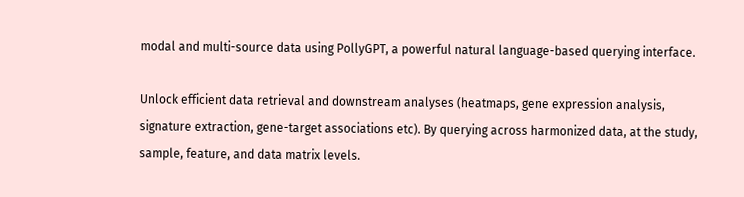modal and multi-source data using PollyGPT, a powerful natural language-based querying interface.

Unlock efficient data retrieval and downstream analyses (heatmaps, gene expression analysis, signature extraction, gene-target associations etc). By querying across harmonized data, at the study, sample, feature, and data matrix levels.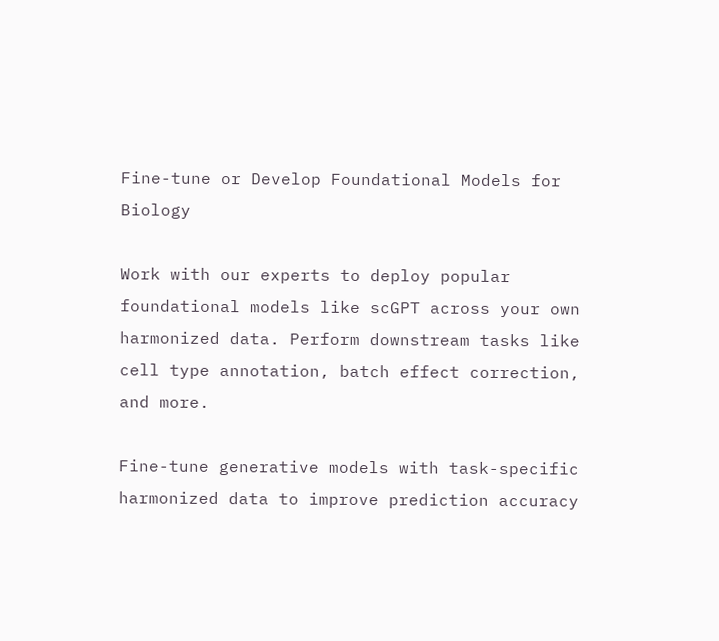Fine-tune or Develop Foundational Models for Biology

Work with our experts to deploy popular foundational models like scGPT across your own harmonized data. Perform downstream tasks like cell type annotation, batch effect correction, and more.

Fine-tune generative models with task-specific harmonized data to improve prediction accuracy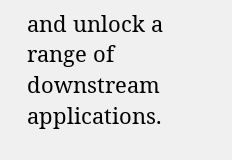and unlock a range of downstream applications.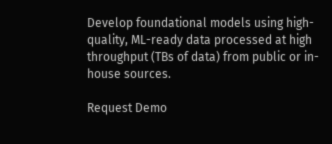Develop foundational models using high-quality, ML-ready data processed at high throughput (TBs of data) from public or in-house sources.

Request Demo